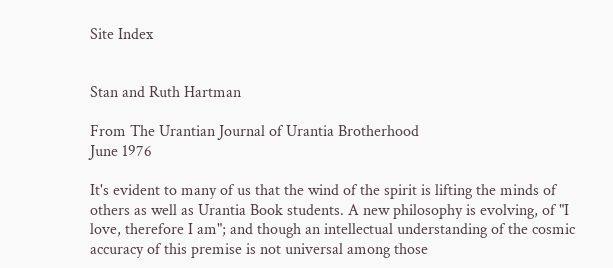Site Index


Stan and Ruth Hartman

From The Urantian Journal of Urantia Brotherhood
June 1976

It's evident to many of us that the wind of the spirit is lifting the minds of others as well as Urantia Book students. A new philosophy is evolving, of "I love, therefore I am"; and though an intellectual understanding of the cosmic accuracy of this premise is not universal among those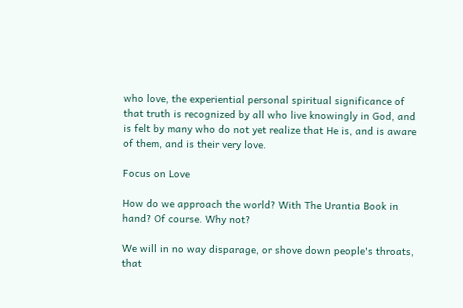who love, the experiential personal spiritual significance of that truth is recognized by all who live knowingly in God, and is felt by many who do not yet realize that He is, and is aware of them, and is their very love.

Focus on Love

How do we approach the world? With The Urantia Book in hand? Of course. Why not?

We will in no way disparage, or shove down people's throats, that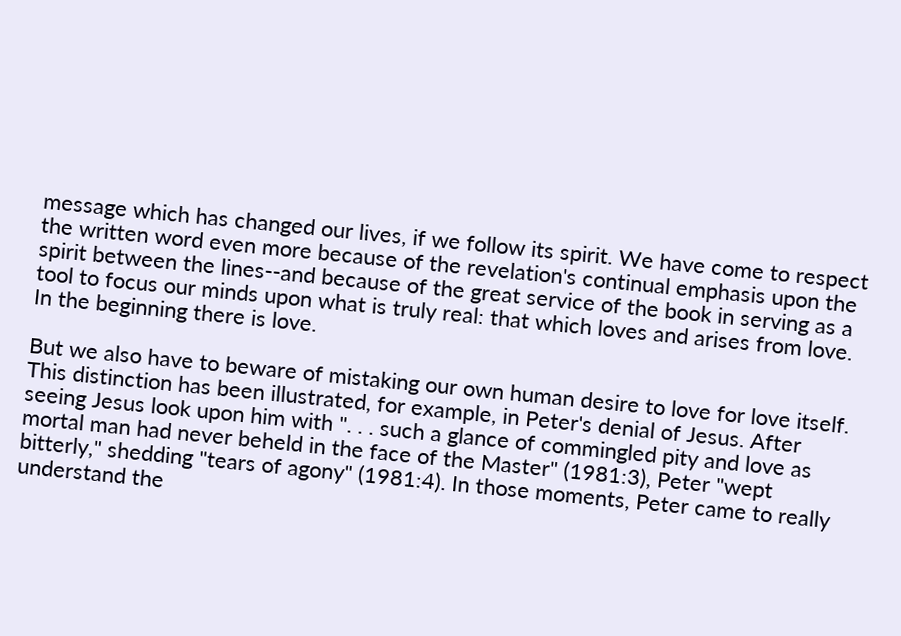message which has changed our lives, if we follow its spirit. We have come to respect the written word even more because of the revelation's continual emphasis upon the spirit between the lines--and because of the great service of the book in serving as a tool to focus our minds upon what is truly real: that which loves and arises from love. In the beginning there is love.

But we also have to beware of mistaking our own human desire to love for love itself. This distinction has been illustrated, for example, in Peter's denial of Jesus. After seeing Jesus look upon him with ". . . such a glance of commingled pity and love as mortal man had never beheld in the face of the Master" (1981:3), Peter "wept bitterly," shedding "tears of agony" (1981:4). In those moments, Peter came to really understand the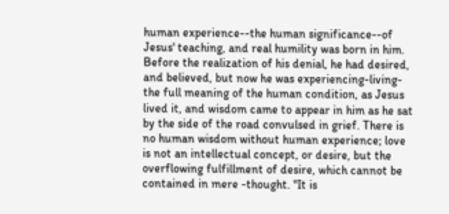human experience--the human significance--of Jesus' teaching, and real humility was born in him. Before the realization of his denial, he had desired, and believed, but now he was experiencing-living-the full meaning of the human condition, as Jesus lived it, and wisdom came to appear in him as he sat by the side of the road convulsed in grief. There is no human wisdom without human experience; love is not an intellectual concept, or desire, but the overflowing fulfillment of desire, which cannot be contained in mere -thought. "It is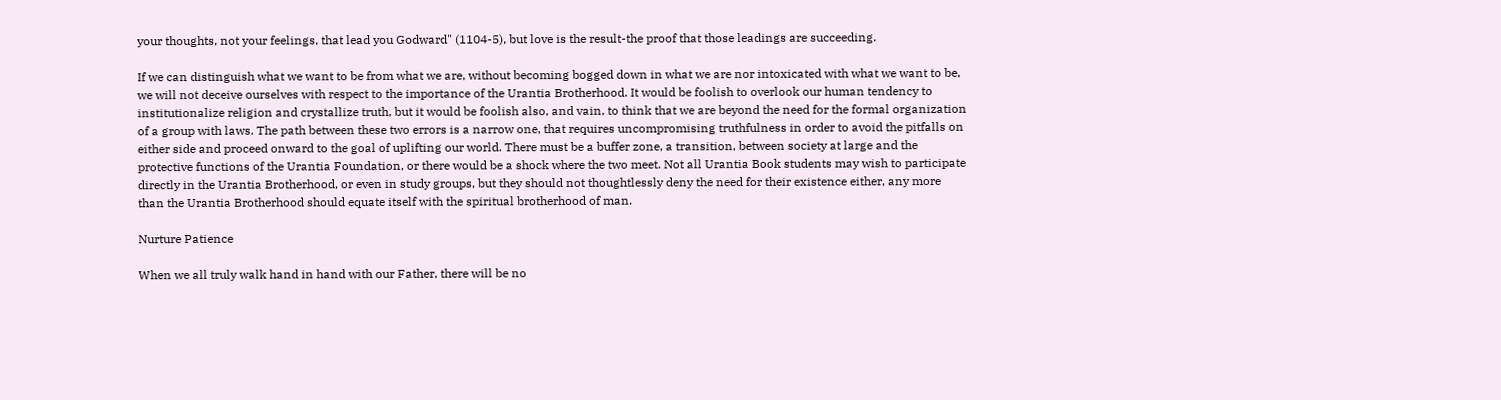your thoughts, not your feelings, that lead you Godward" (1104-5), but love is the result-the proof that those leadings are succeeding.

If we can distinguish what we want to be from what we are, without becoming bogged down in what we are nor intoxicated with what we want to be, we will not deceive ourselves with respect to the importance of the Urantia Brotherhood. It would be foolish to overlook our human tendency to institutionalize religion and crystallize truth, but it would be foolish also, and vain, to think that we are beyond the need for the formal organization of a group with laws. The path between these two errors is a narrow one, that requires uncompromising truthfulness in order to avoid the pitfalls on either side and proceed onward to the goal of uplifting our world. There must be a buffer zone, a transition, between society at large and the protective functions of the Urantia Foundation, or there would be a shock where the two meet. Not all Urantia Book students may wish to participate directly in the Urantia Brotherhood, or even in study groups, but they should not thoughtlessly deny the need for their existence either, any more than the Urantia Brotherhood should equate itself with the spiritual brotherhood of man.

Nurture Patience

When we all truly walk hand in hand with our Father, there will be no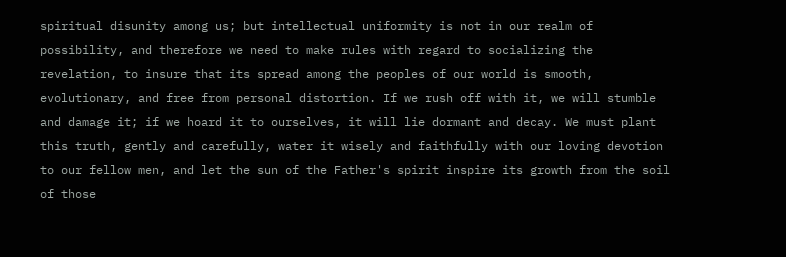spiritual disunity among us; but intellectual uniformity is not in our realm of possibility, and therefore we need to make rules with regard to socializing the revelation, to insure that its spread among the peoples of our world is smooth, evolutionary, and free from personal distortion. If we rush off with it, we will stumble and damage it; if we hoard it to ourselves, it will lie dormant and decay. We must plant this truth, gently and carefully, water it wisely and faithfully with our loving devotion to our fellow men, and let the sun of the Father's spirit inspire its growth from the soil of those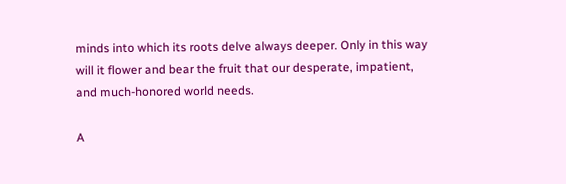minds into which its roots delve always deeper. Only in this way will it flower and bear the fruit that our desperate, impatient, and much-honored world needs.

A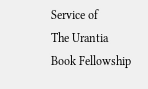Service of
The Urantia Book Fellowship